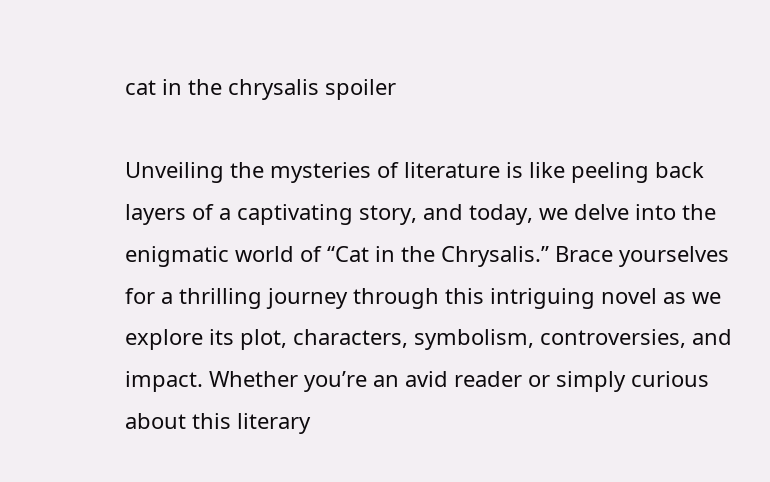cat in the chrysalis spoiler

Unveiling the mysteries of literature is like peeling back layers of a captivating story, and today, we delve into the enigmatic world of “Cat in the Chrysalis.” Brace yourselves for a thrilling journey through this intriguing novel as we explore its plot, characters, symbolism, controversies, and impact. Whether you’re an avid reader or simply curious about this literary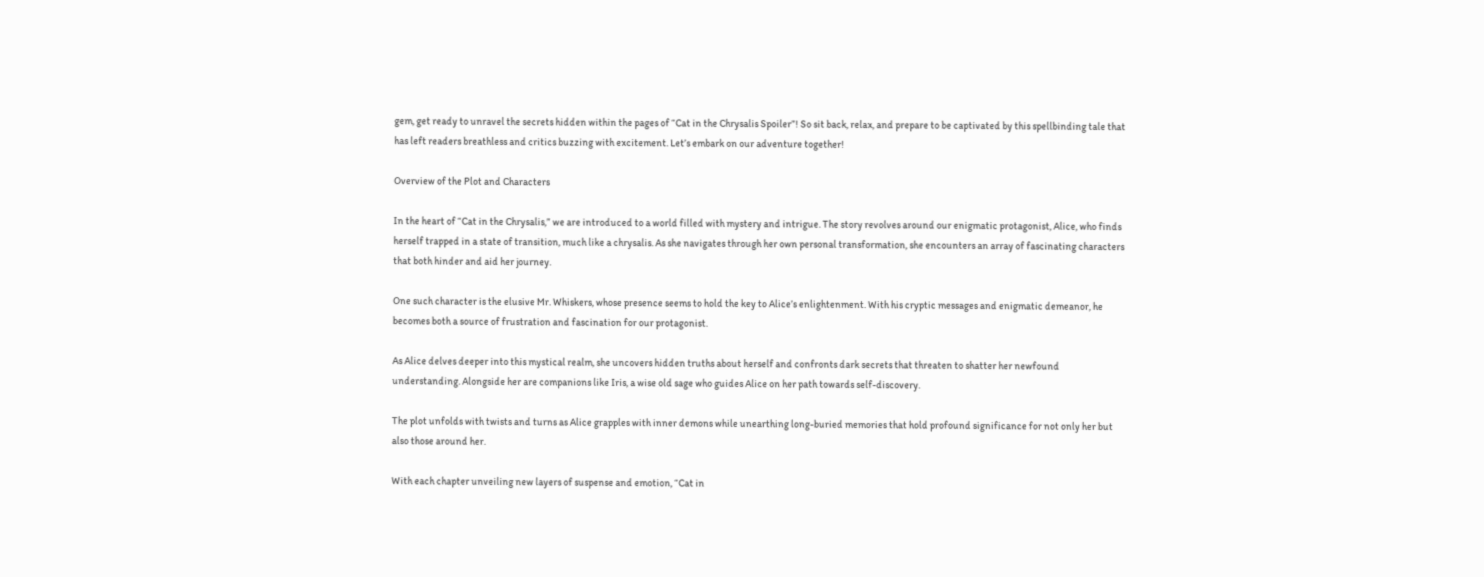gem, get ready to unravel the secrets hidden within the pages of “Cat in the Chrysalis Spoiler”! So sit back, relax, and prepare to be captivated by this spellbinding tale that has left readers breathless and critics buzzing with excitement. Let’s embark on our adventure together!

Overview of the Plot and Characters

In the heart of “Cat in the Chrysalis,” we are introduced to a world filled with mystery and intrigue. The story revolves around our enigmatic protagonist, Alice, who finds herself trapped in a state of transition, much like a chrysalis. As she navigates through her own personal transformation, she encounters an array of fascinating characters that both hinder and aid her journey.

One such character is the elusive Mr. Whiskers, whose presence seems to hold the key to Alice’s enlightenment. With his cryptic messages and enigmatic demeanor, he becomes both a source of frustration and fascination for our protagonist.

As Alice delves deeper into this mystical realm, she uncovers hidden truths about herself and confronts dark secrets that threaten to shatter her newfound understanding. Alongside her are companions like Iris, a wise old sage who guides Alice on her path towards self-discovery.

The plot unfolds with twists and turns as Alice grapples with inner demons while unearthing long-buried memories that hold profound significance for not only her but also those around her.

With each chapter unveiling new layers of suspense and emotion, “Cat in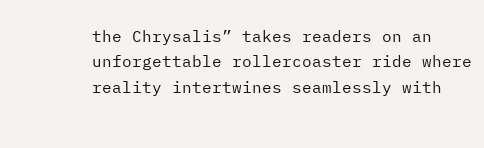the Chrysalis” takes readers on an unforgettable rollercoaster ride where reality intertwines seamlessly with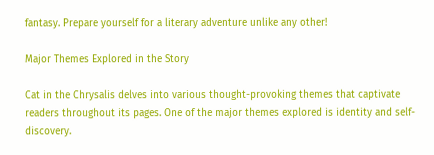fantasy. Prepare yourself for a literary adventure unlike any other!

Major Themes Explored in the Story

Cat in the Chrysalis delves into various thought-provoking themes that captivate readers throughout its pages. One of the major themes explored is identity and self-discovery.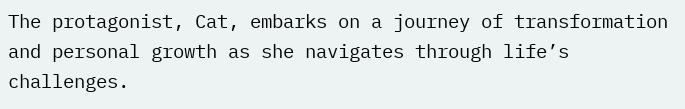The protagonist, Cat, embarks on a journey of transformation and personal growth as she navigates through life’s challenges.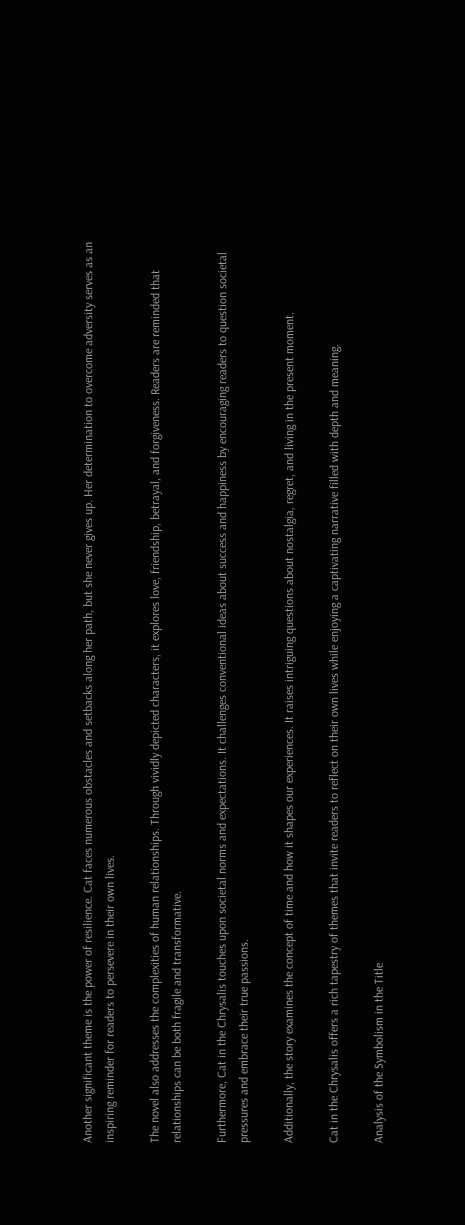Another significant theme is the power of resilience. Cat faces numerous obstacles and setbacks along her path, but she never gives up. Her determination to overcome adversity serves as an inspiring reminder for readers to persevere in their own lives.

The novel also addresses the complexities of human relationships. Through vividly depicted characters, it explores love, friendship, betrayal, and forgiveness. Readers are reminded that relationships can be both fragile and transformative.

Furthermore, Cat in the Chrysalis touches upon societal norms and expectations. It challenges conventional ideas about success and happiness by encouraging readers to question societal pressures and embrace their true passions.

Additionally, the story examines the concept of time and how it shapes our experiences. It raises intriguing questions about nostalgia, regret, and living in the present moment.

Cat in the Chrysalis offers a rich tapestry of themes that invite readers to reflect on their own lives while enjoying a captivating narrative filled with depth and meaning.

Analysis of the Symbolism in the Title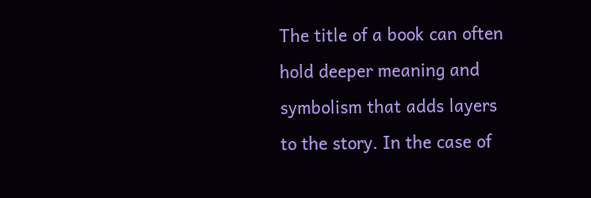The title of a book can often hold deeper meaning and symbolism that adds layers to the story. In the case of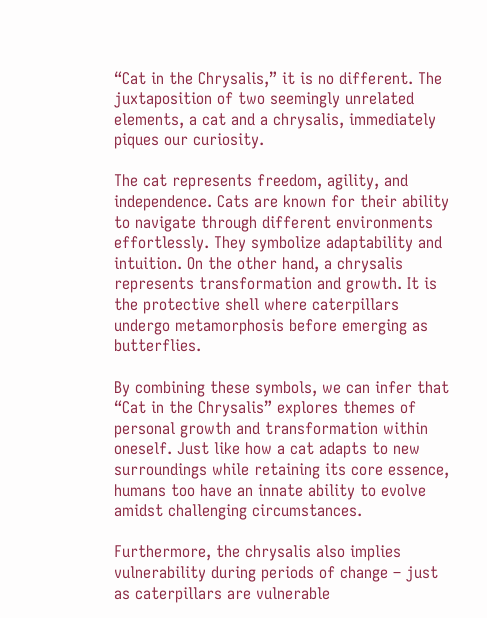“Cat in the Chrysalis,” it is no different. The juxtaposition of two seemingly unrelated elements, a cat and a chrysalis, immediately piques our curiosity.

The cat represents freedom, agility, and independence. Cats are known for their ability to navigate through different environments effortlessly. They symbolize adaptability and intuition. On the other hand, a chrysalis represents transformation and growth. It is the protective shell where caterpillars undergo metamorphosis before emerging as butterflies.

By combining these symbols, we can infer that “Cat in the Chrysalis” explores themes of personal growth and transformation within oneself. Just like how a cat adapts to new surroundings while retaining its core essence, humans too have an innate ability to evolve amidst challenging circumstances.

Furthermore, the chrysalis also implies vulnerability during periods of change – just as caterpillars are vulnerable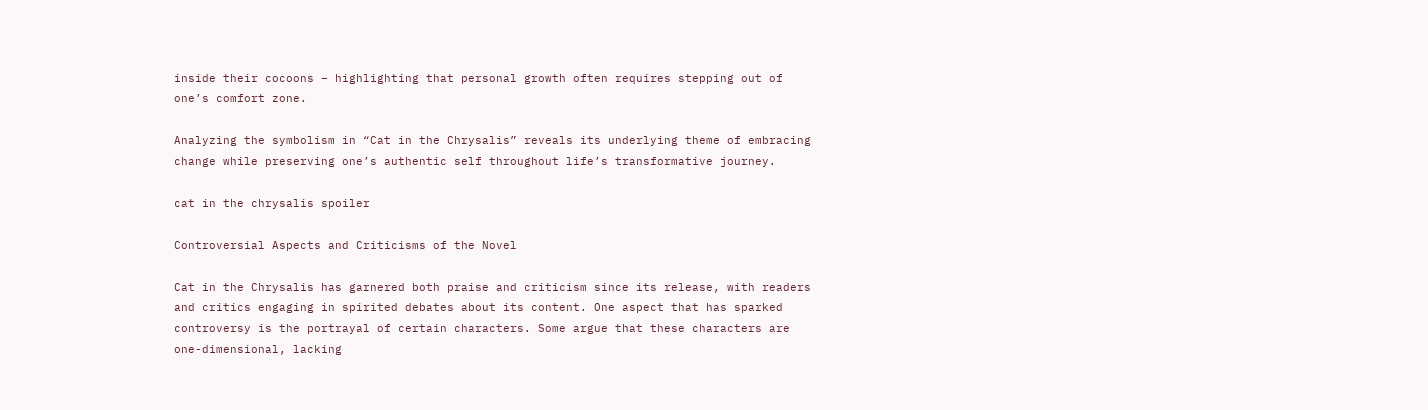inside their cocoons – highlighting that personal growth often requires stepping out of one’s comfort zone.

Analyzing the symbolism in “Cat in the Chrysalis” reveals its underlying theme of embracing change while preserving one’s authentic self throughout life’s transformative journey.

cat in the chrysalis spoiler

Controversial Aspects and Criticisms of the Novel

Cat in the Chrysalis has garnered both praise and criticism since its release, with readers and critics engaging in spirited debates about its content. One aspect that has sparked controversy is the portrayal of certain characters. Some argue that these characters are one-dimensional, lacking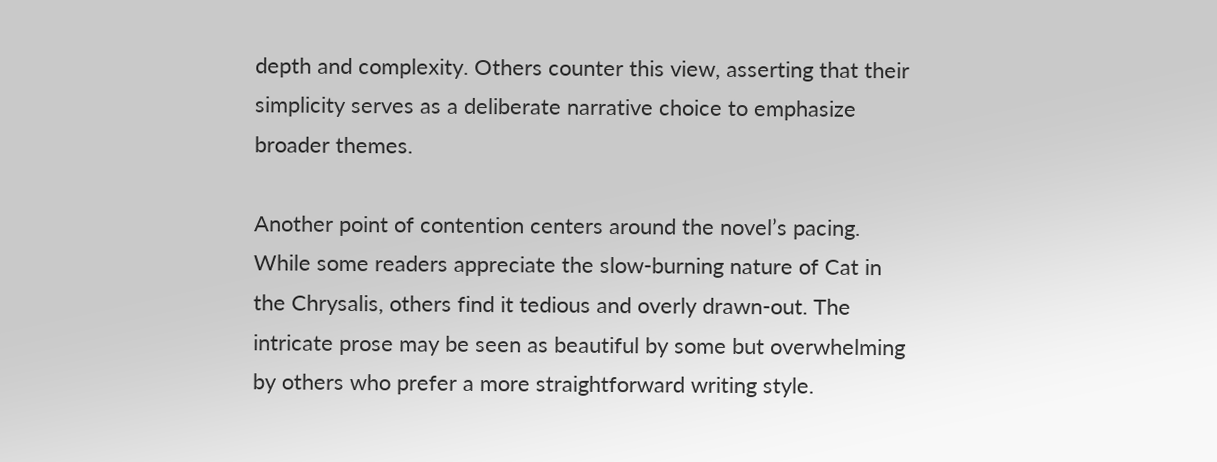depth and complexity. Others counter this view, asserting that their simplicity serves as a deliberate narrative choice to emphasize broader themes.

Another point of contention centers around the novel’s pacing. While some readers appreciate the slow-burning nature of Cat in the Chrysalis, others find it tedious and overly drawn-out. The intricate prose may be seen as beautiful by some but overwhelming by others who prefer a more straightforward writing style.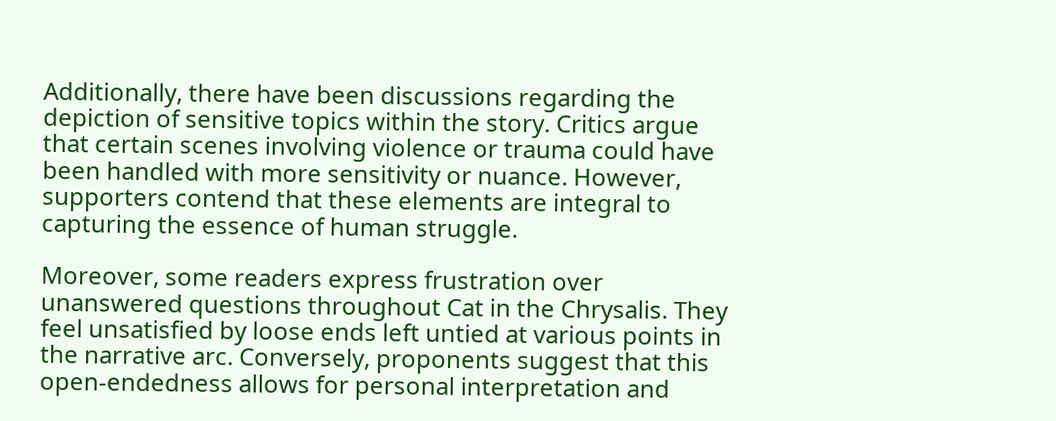Additionally, there have been discussions regarding the depiction of sensitive topics within the story. Critics argue that certain scenes involving violence or trauma could have been handled with more sensitivity or nuance. However, supporters contend that these elements are integral to capturing the essence of human struggle.

Moreover, some readers express frustration over unanswered questions throughout Cat in the Chrysalis. They feel unsatisfied by loose ends left untied at various points in the narrative arc. Conversely, proponents suggest that this open-endedness allows for personal interpretation and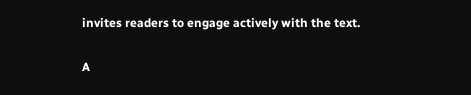invites readers to engage actively with the text.

A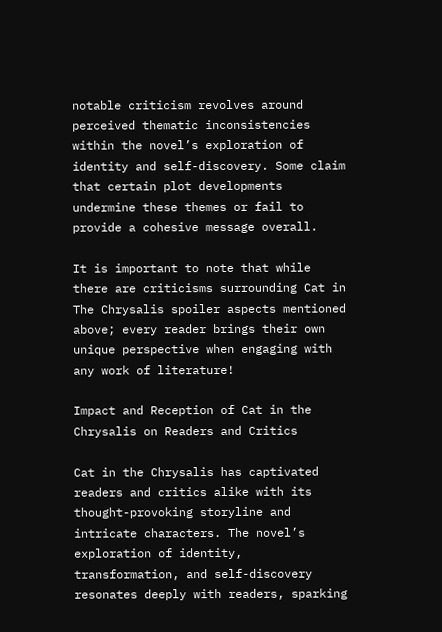notable criticism revolves around perceived thematic inconsistencies within the novel’s exploration of identity and self-discovery. Some claim that certain plot developments undermine these themes or fail to provide a cohesive message overall.

It is important to note that while there are criticisms surrounding Cat in The Chrysalis spoiler aspects mentioned above; every reader brings their own unique perspective when engaging with any work of literature!

Impact and Reception of Cat in the Chrysalis on Readers and Critics

Cat in the Chrysalis has captivated readers and critics alike with its thought-provoking storyline and intricate characters. The novel’s exploration of identity, transformation, and self-discovery resonates deeply with readers, sparking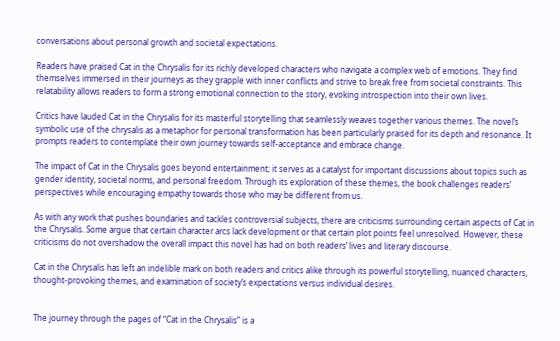conversations about personal growth and societal expectations.

Readers have praised Cat in the Chrysalis for its richly developed characters who navigate a complex web of emotions. They find themselves immersed in their journeys as they grapple with inner conflicts and strive to break free from societal constraints. This relatability allows readers to form a strong emotional connection to the story, evoking introspection into their own lives.

Critics have lauded Cat in the Chrysalis for its masterful storytelling that seamlessly weaves together various themes. The novel’s symbolic use of the chrysalis as a metaphor for personal transformation has been particularly praised for its depth and resonance. It prompts readers to contemplate their own journey towards self-acceptance and embrace change.

The impact of Cat in the Chrysalis goes beyond entertainment; it serves as a catalyst for important discussions about topics such as gender identity, societal norms, and personal freedom. Through its exploration of these themes, the book challenges readers’ perspectives while encouraging empathy towards those who may be different from us.

As with any work that pushes boundaries and tackles controversial subjects, there are criticisms surrounding certain aspects of Cat in the Chrysalis. Some argue that certain character arcs lack development or that certain plot points feel unresolved. However, these criticisms do not overshadow the overall impact this novel has had on both readers’ lives and literary discourse.

Cat in the Chrysalis has left an indelible mark on both readers and critics alike through its powerful storytelling, nuanced characters, thought-provoking themes, and examination of society’s expectations versus individual desires.


The journey through the pages of “Cat in the Chrysalis” is a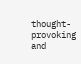thought-provoking and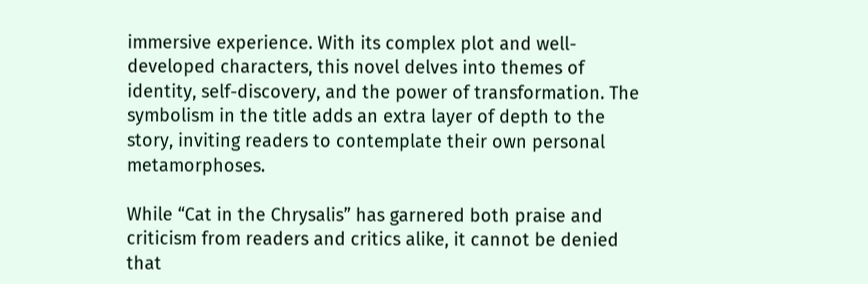immersive experience. With its complex plot and well-developed characters, this novel delves into themes of identity, self-discovery, and the power of transformation. The symbolism in the title adds an extra layer of depth to the story, inviting readers to contemplate their own personal metamorphoses.

While “Cat in the Chrysalis” has garnered both praise and criticism from readers and critics alike, it cannot be denied that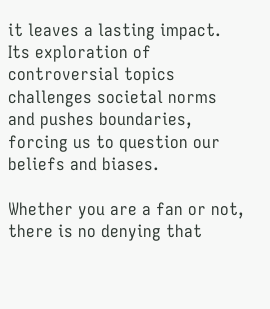it leaves a lasting impact. Its exploration of controversial topics challenges societal norms and pushes boundaries, forcing us to question our beliefs and biases.

Whether you are a fan or not, there is no denying that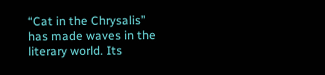“Cat in the Chrysalis” has made waves in the literary world. Its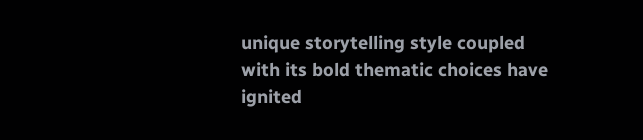unique storytelling style coupled with its bold thematic choices have ignited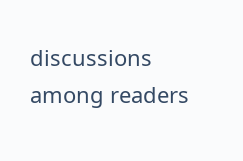discussions among readers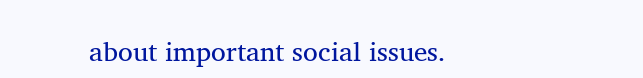about important social issues.